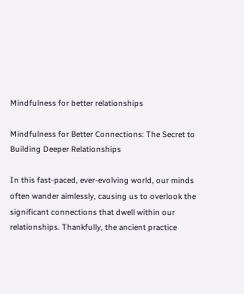Mindfulness for better relationships

Mindfulness for Better Connections: The Secret to Building Deeper Relationships

In this fast-paced, ever-evolving world, our minds often wander aimlessly, causing us to overlook the significant connections that dwell within our relationships. Thankfully, the ancient practice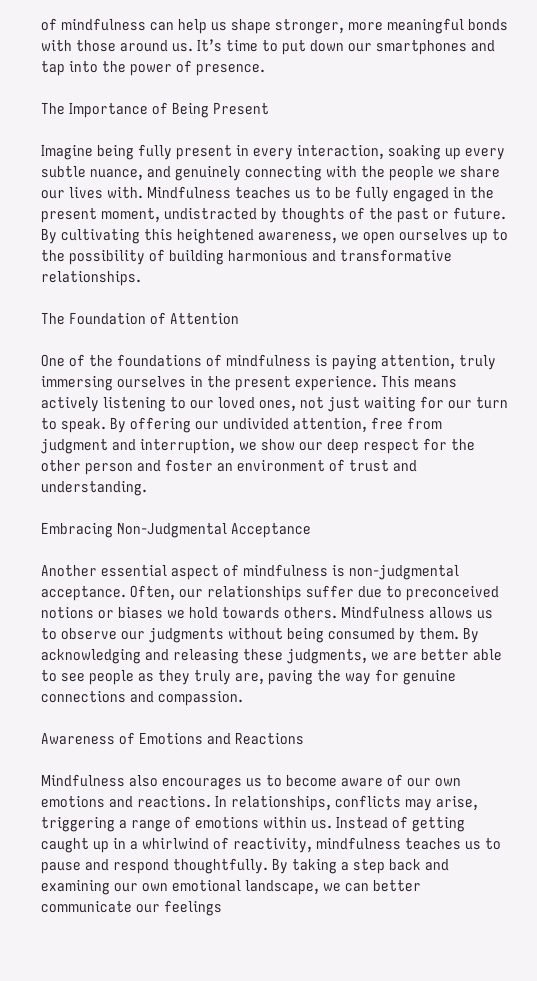of mindfulness can help us shape stronger, more meaningful bonds with those around us. It’s time to put down our smartphones and tap into the power of presence.

The Importance of Being Present

Imagine being fully present in every interaction, soaking up every subtle nuance, and genuinely connecting with the people we share our lives with. Mindfulness teaches us to be fully engaged in the present moment, undistracted by thoughts of the past or future. By cultivating this heightened awareness, we open ourselves up to the possibility of building harmonious and transformative relationships.

The Foundation of Attention

One of the foundations of mindfulness is paying attention, truly immersing ourselves in the present experience. This means actively listening to our loved ones, not just waiting for our turn to speak. By offering our undivided attention, free from judgment and interruption, we show our deep respect for the other person and foster an environment of trust and understanding.

Embracing Non-Judgmental Acceptance

Another essential aspect of mindfulness is non-judgmental acceptance. Often, our relationships suffer due to preconceived notions or biases we hold towards others. Mindfulness allows us to observe our judgments without being consumed by them. By acknowledging and releasing these judgments, we are better able to see people as they truly are, paving the way for genuine connections and compassion.

Awareness of Emotions and Reactions

Mindfulness also encourages us to become aware of our own emotions and reactions. In relationships, conflicts may arise, triggering a range of emotions within us. Instead of getting caught up in a whirlwind of reactivity, mindfulness teaches us to pause and respond thoughtfully. By taking a step back and examining our own emotional landscape, we can better communicate our feelings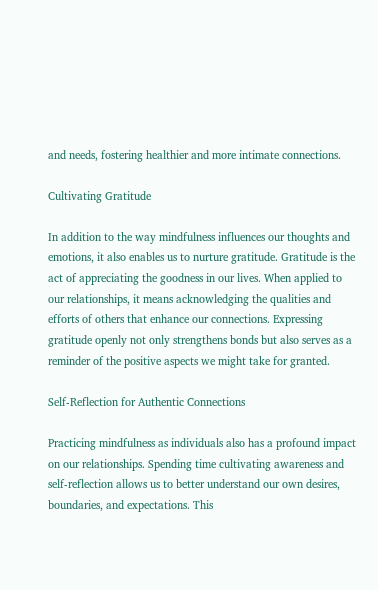and needs, fostering healthier and more intimate connections.

Cultivating Gratitude

In addition to the way mindfulness influences our thoughts and emotions, it also enables us to nurture gratitude. Gratitude is the act of appreciating the goodness in our lives. When applied to our relationships, it means acknowledging the qualities and efforts of others that enhance our connections. Expressing gratitude openly not only strengthens bonds but also serves as a reminder of the positive aspects we might take for granted.

Self-Reflection for Authentic Connections

Practicing mindfulness as individuals also has a profound impact on our relationships. Spending time cultivating awareness and self-reflection allows us to better understand our own desires, boundaries, and expectations. This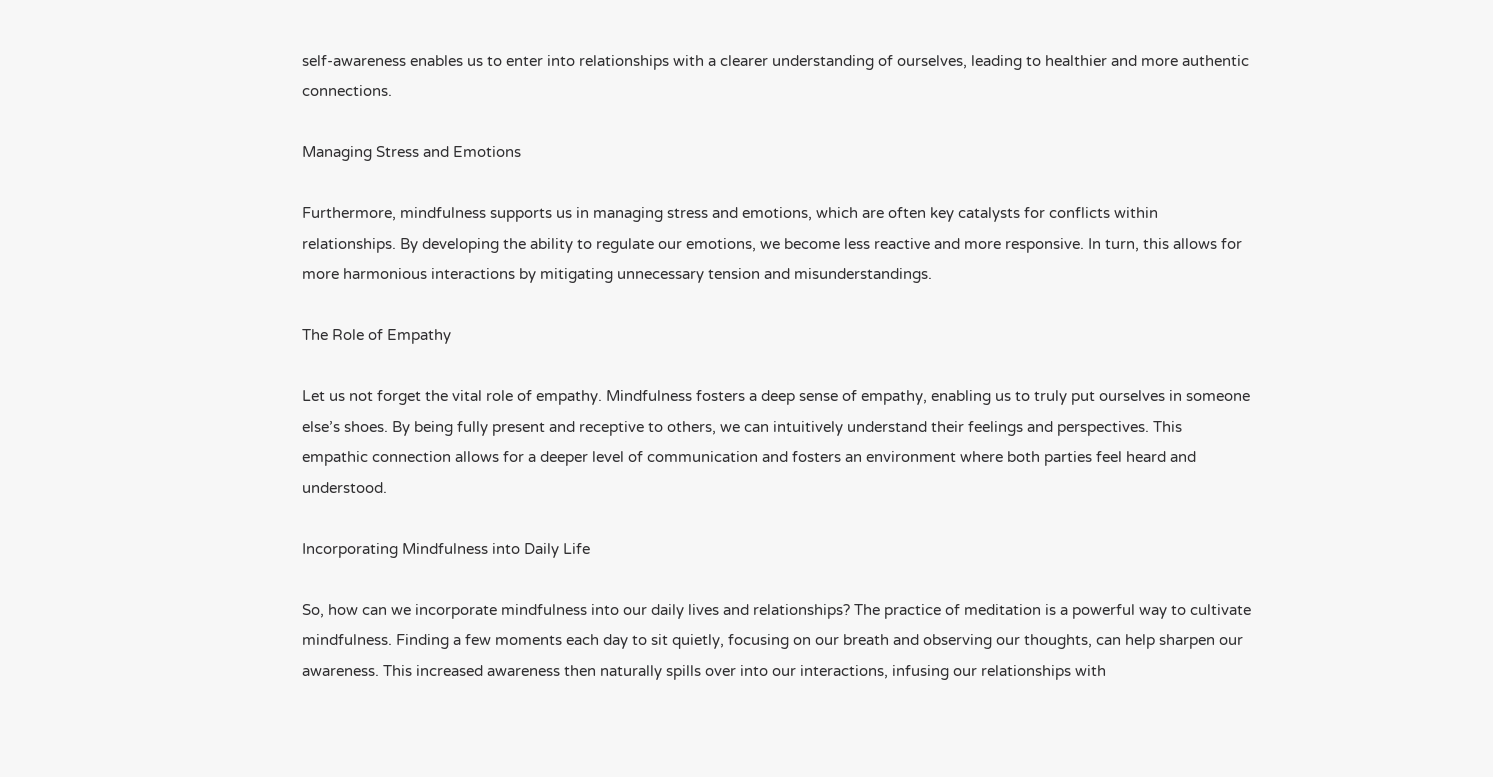self-awareness enables us to enter into relationships with a clearer understanding of ourselves, leading to healthier and more authentic connections.

Managing Stress and Emotions

Furthermore, mindfulness supports us in managing stress and emotions, which are often key catalysts for conflicts within relationships. By developing the ability to regulate our emotions, we become less reactive and more responsive. In turn, this allows for more harmonious interactions by mitigating unnecessary tension and misunderstandings.

The Role of Empathy

Let us not forget the vital role of empathy. Mindfulness fosters a deep sense of empathy, enabling us to truly put ourselves in someone else’s shoes. By being fully present and receptive to others, we can intuitively understand their feelings and perspectives. This empathic connection allows for a deeper level of communication and fosters an environment where both parties feel heard and understood.

Incorporating Mindfulness into Daily Life

So, how can we incorporate mindfulness into our daily lives and relationships? The practice of meditation is a powerful way to cultivate mindfulness. Finding a few moments each day to sit quietly, focusing on our breath and observing our thoughts, can help sharpen our awareness. This increased awareness then naturally spills over into our interactions, infusing our relationships with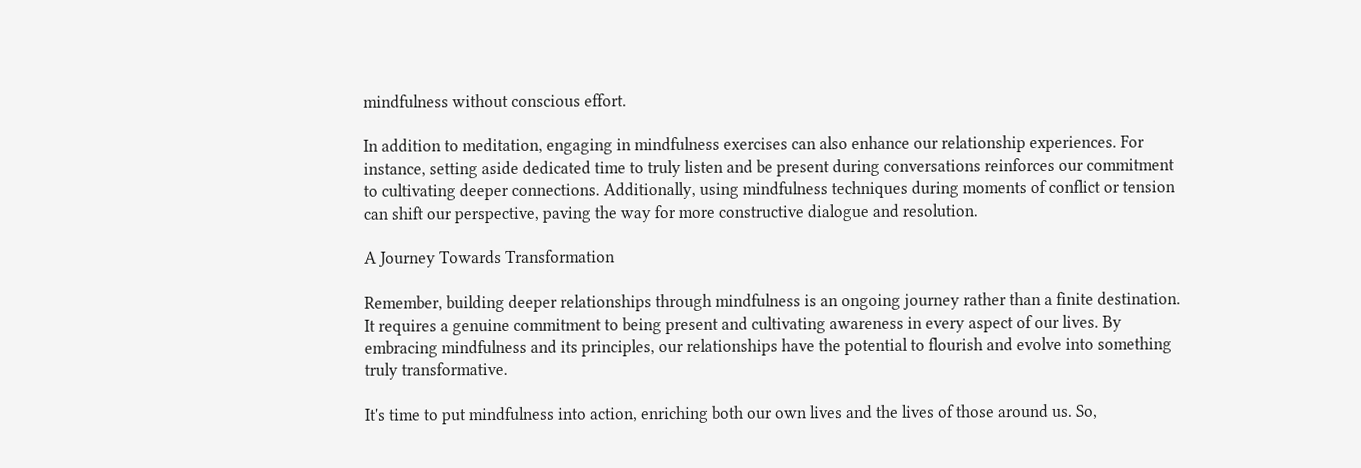mindfulness without conscious effort.

In addition to meditation, engaging in mindfulness exercises can also enhance our relationship experiences. For instance, setting aside dedicated time to truly listen and be present during conversations reinforces our commitment to cultivating deeper connections. Additionally, using mindfulness techniques during moments of conflict or tension can shift our perspective, paving the way for more constructive dialogue and resolution.

A Journey Towards Transformation

Remember, building deeper relationships through mindfulness is an ongoing journey rather than a finite destination. It requires a genuine commitment to being present and cultivating awareness in every aspect of our lives. By embracing mindfulness and its principles, our relationships have the potential to flourish and evolve into something truly transformative.

It's time to put mindfulness into action, enriching both our own lives and the lives of those around us. So,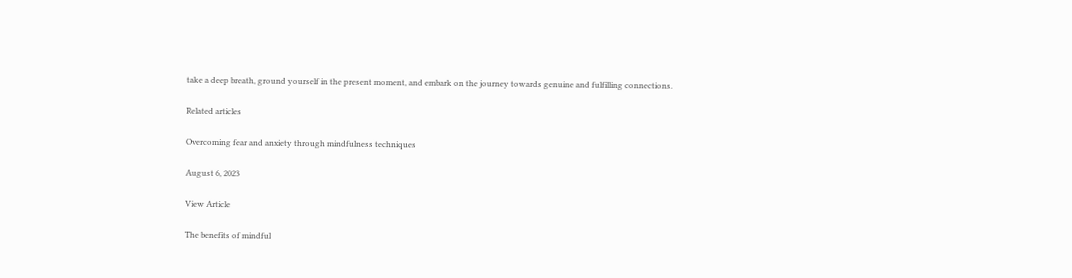take a deep breath, ground yourself in the present moment, and embark on the journey towards genuine and fulfilling connections.

Related articles

Overcoming fear and anxiety through mindfulness techniques

August 6, 2023

View Article

The benefits of mindful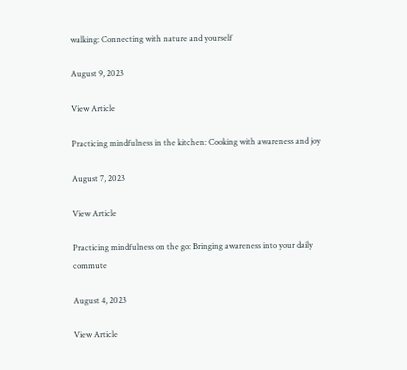walking: Connecting with nature and yourself

August 9, 2023

View Article

Practicing mindfulness in the kitchen: Cooking with awareness and joy

August 7, 2023

View Article

Practicing mindfulness on the go: Bringing awareness into your daily commute

August 4, 2023

View Article